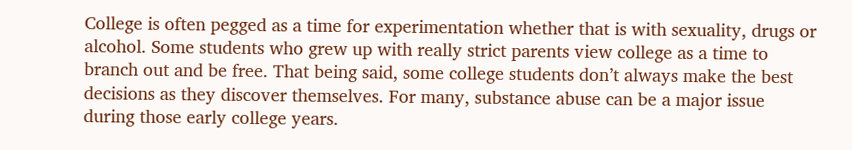College is often pegged as a time for experimentation whether that is with sexuality, drugs or alcohol. Some students who grew up with really strict parents view college as a time to branch out and be free. That being said, some college students don’t always make the best decisions as they discover themselves. For many, substance abuse can be a major issue during those early college years.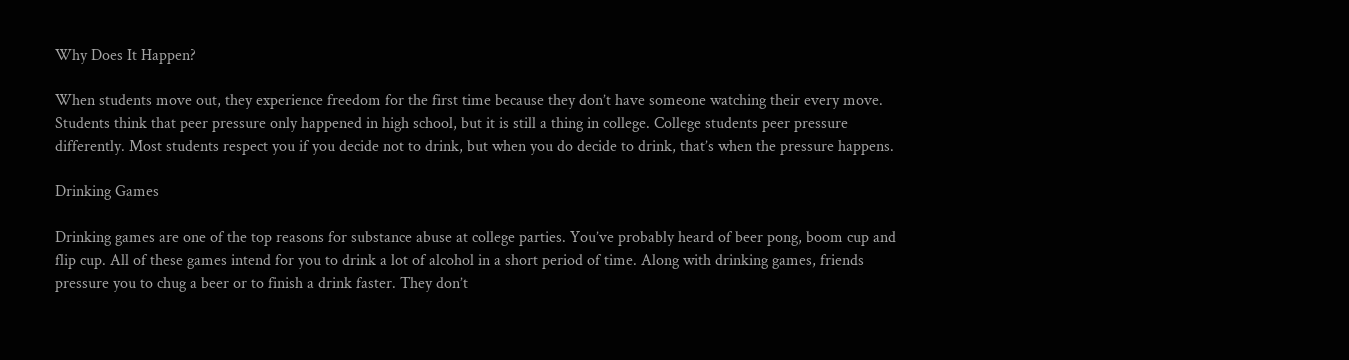Why Does It Happen?

When students move out, they experience freedom for the first time because they don’t have someone watching their every move. Students think that peer pressure only happened in high school, but it is still a thing in college. College students peer pressure differently. Most students respect you if you decide not to drink, but when you do decide to drink, that’s when the pressure happens.

Drinking Games

Drinking games are one of the top reasons for substance abuse at college parties. You’ve probably heard of beer pong, boom cup and flip cup. All of these games intend for you to drink a lot of alcohol in a short period of time. Along with drinking games, friends pressure you to chug a beer or to finish a drink faster. They don’t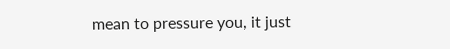mean to pressure you, it just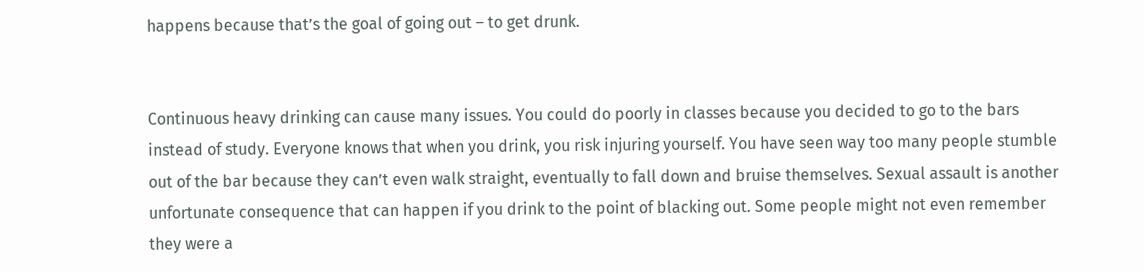happens because that’s the goal of going out – to get drunk.


Continuous heavy drinking can cause many issues. You could do poorly in classes because you decided to go to the bars instead of study. Everyone knows that when you drink, you risk injuring yourself. You have seen way too many people stumble out of the bar because they can’t even walk straight, eventually to fall down and bruise themselves. Sexual assault is another unfortunate consequence that can happen if you drink to the point of blacking out. Some people might not even remember they were a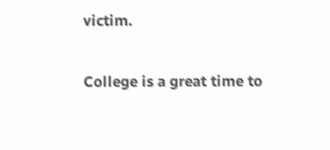victim.

College is a great time to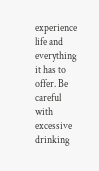experience life and everything it has to offer. Be careful with excessive drinking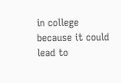in college because it could lead to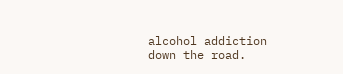alcohol addiction down the road.